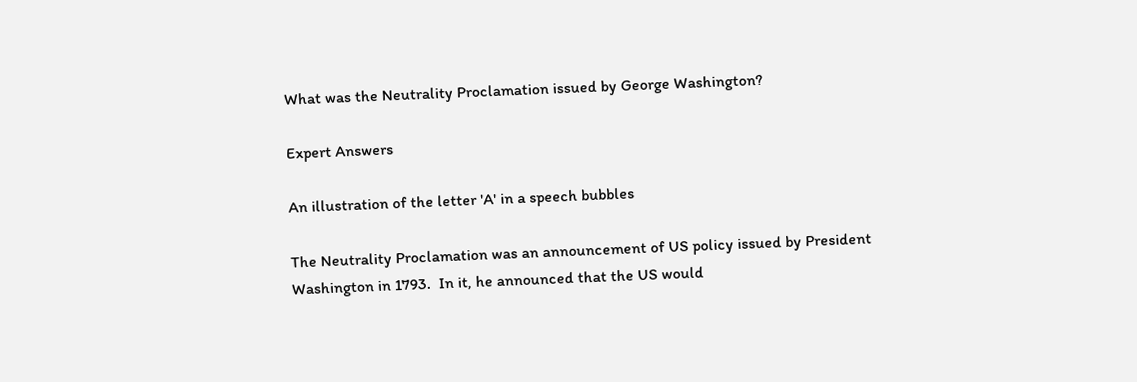What was the Neutrality Proclamation issued by George Washington?

Expert Answers

An illustration of the letter 'A' in a speech bubbles

The Neutrality Proclamation was an announcement of US policy issued by President Washington in 1793.  In it, he announced that the US would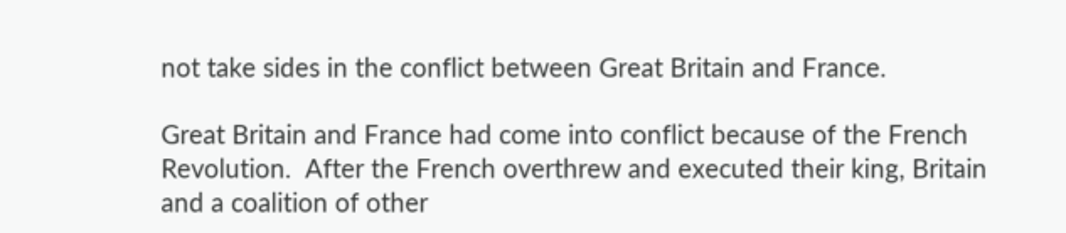not take sides in the conflict between Great Britain and France.

Great Britain and France had come into conflict because of the French Revolution.  After the French overthrew and executed their king, Britain and a coalition of other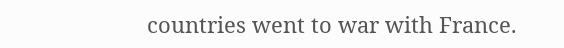countries went to war with France.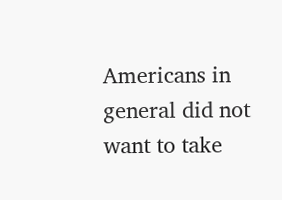Americans in general did not want to take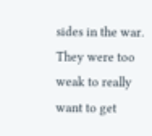sides in the war.  They were too weak to really want to get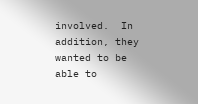involved.  In addition, they wanted to be able to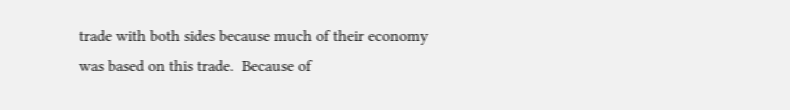trade with both sides because much of their economy was based on this trade.  Because of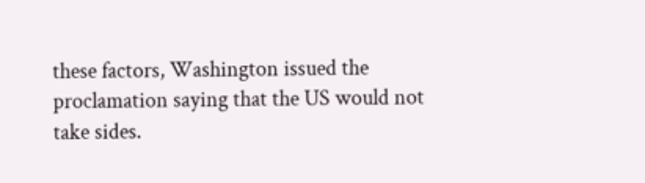these factors, Washington issued the proclamation saying that the US would not take sides.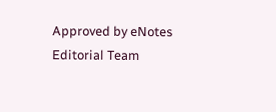Approved by eNotes Editorial Team